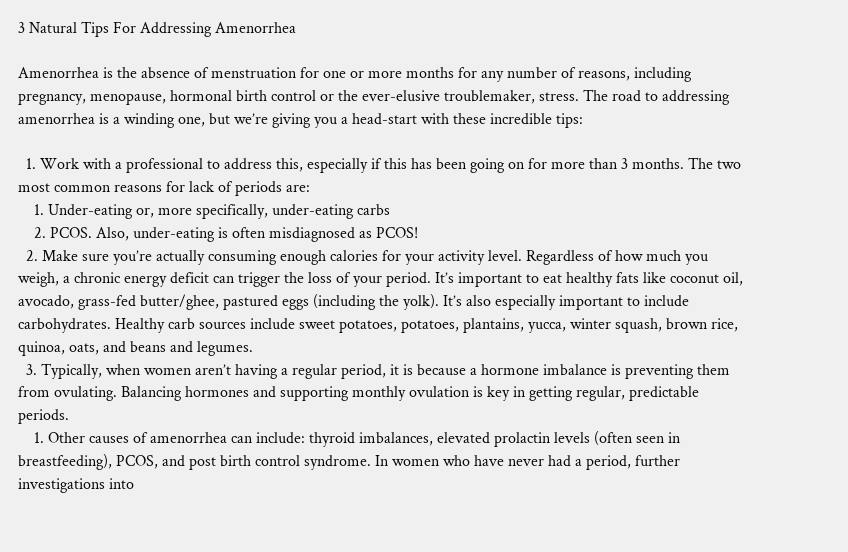3 Natural Tips For Addressing Amenorrhea

Amenorrhea is the absence of menstruation for one or more months for any number of reasons, including pregnancy, menopause, hormonal birth control or the ever-elusive troublemaker, stress. The road to addressing amenorrhea is a winding one, but we’re giving you a head-start with these incredible tips:

  1. Work with a professional to address this, especially if this has been going on for more than 3 months. The two most common reasons for lack of periods are:
    1. Under-eating or, more specifically, under-eating carbs
    2. PCOS. Also, under-eating is often misdiagnosed as PCOS!
  2. Make sure you’re actually consuming enough calories for your activity level. Regardless of how much you weigh, a chronic energy deficit can trigger the loss of your period. It’s important to eat healthy fats like coconut oil, avocado, grass-fed butter/ghee, pastured eggs (including the yolk). It’s also especially important to include carbohydrates. Healthy carb sources include sweet potatoes, potatoes, plantains, yucca, winter squash, brown rice, quinoa, oats, and beans and legumes.
  3. Typically, when women aren’t having a regular period, it is because a hormone imbalance is preventing them from ovulating. Balancing hormones and supporting monthly ovulation is key in getting regular, predictable periods.
    1. Other causes of amenorrhea can include: thyroid imbalances, elevated prolactin levels (often seen in breastfeeding), PCOS, and post birth control syndrome. In women who have never had a period, further investigations into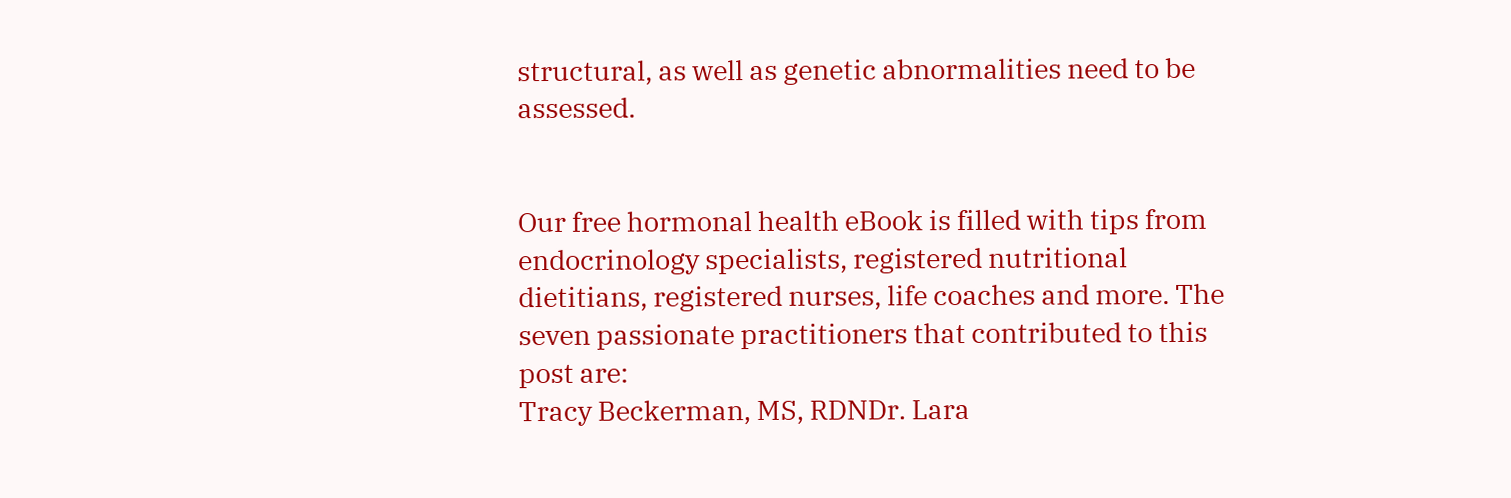structural, as well as genetic abnormalities need to be assessed.


Our free hormonal health eBook is filled with tips from endocrinology specialists, registered nutritional dietitians, registered nurses, life coaches and more. The seven passionate practitioners that contributed to this post are:
Tracy Beckerman, MS, RDNDr. Lara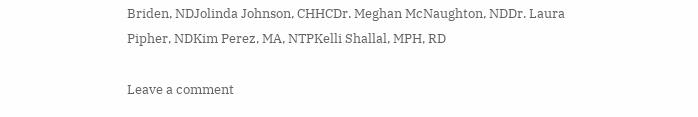Briden, NDJolinda Johnson, CHHCDr. Meghan McNaughton, NDDr. Laura Pipher, NDKim Perez, MA, NTPKelli Shallal, MPH, RD

Leave a comment